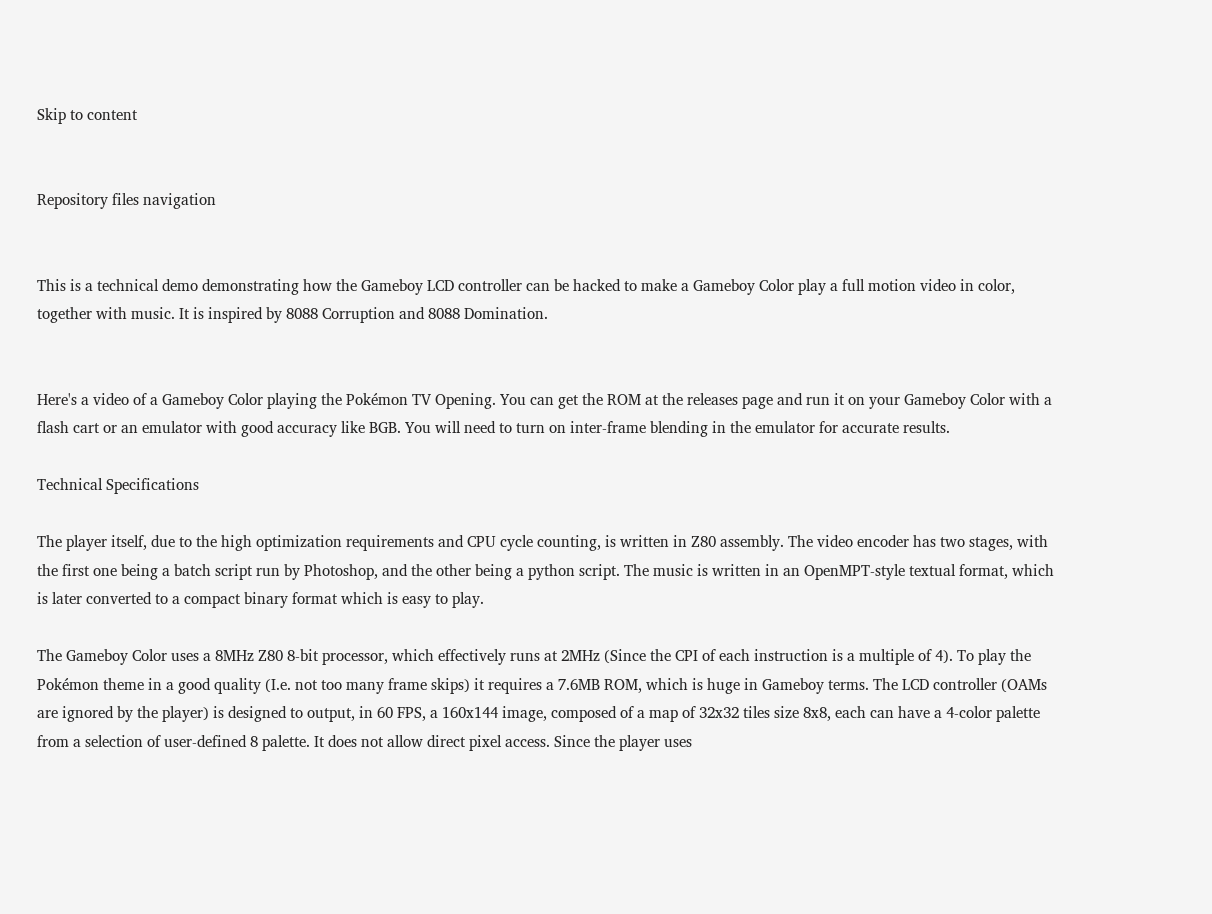Skip to content


Repository files navigation


This is a technical demo demonstrating how the Gameboy LCD controller can be hacked to make a Gameboy Color play a full motion video in color, together with music. It is inspired by 8088 Corruption and 8088 Domination.


Here's a video of a Gameboy Color playing the Pokémon TV Opening. You can get the ROM at the releases page and run it on your Gameboy Color with a flash cart or an emulator with good accuracy like BGB. You will need to turn on inter-frame blending in the emulator for accurate results.

Technical Specifications

The player itself, due to the high optimization requirements and CPU cycle counting, is written in Z80 assembly. The video encoder has two stages, with the first one being a batch script run by Photoshop, and the other being a python script. The music is written in an OpenMPT-style textual format, which is later converted to a compact binary format which is easy to play.

The Gameboy Color uses a 8MHz Z80 8-bit processor, which effectively runs at 2MHz (Since the CPI of each instruction is a multiple of 4). To play the Pokémon theme in a good quality (I.e. not too many frame skips) it requires a 7.6MB ROM, which is huge in Gameboy terms. The LCD controller (OAMs are ignored by the player) is designed to output, in 60 FPS, a 160x144 image, composed of a map of 32x32 tiles size 8x8, each can have a 4-color palette from a selection of user-defined 8 palette. It does not allow direct pixel access. Since the player uses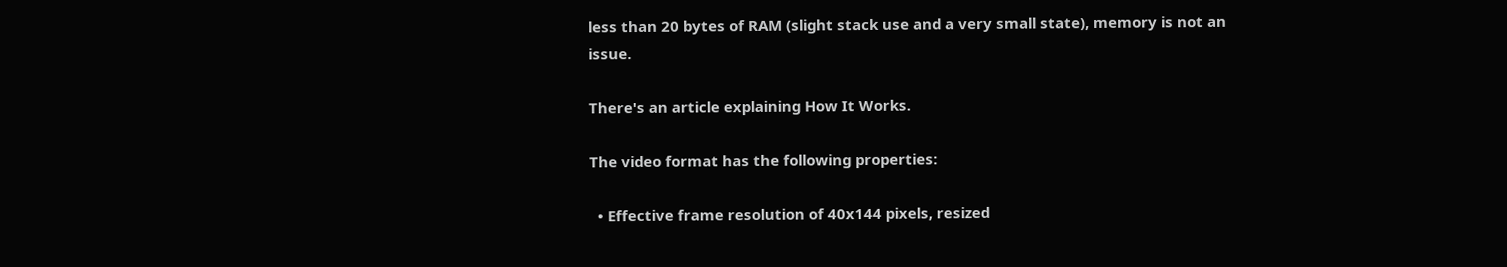less than 20 bytes of RAM (slight stack use and a very small state), memory is not an issue.

There's an article explaining How It Works.

The video format has the following properties:

  • Effective frame resolution of 40x144 pixels, resized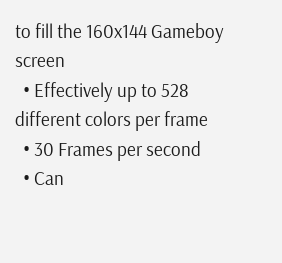to fill the 160x144 Gameboy screen
  • Effectively up to 528 different colors per frame
  • 30 Frames per second
  • Can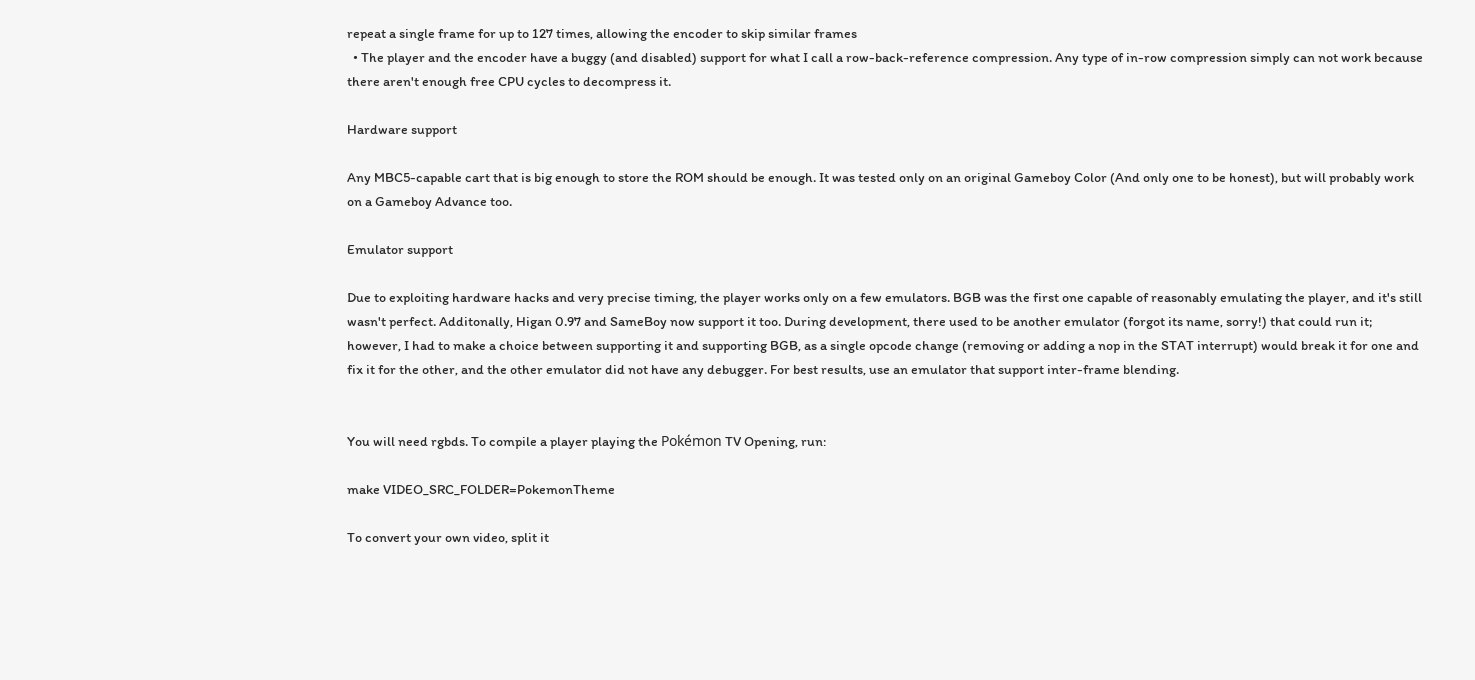repeat a single frame for up to 127 times, allowing the encoder to skip similar frames
  • The player and the encoder have a buggy (and disabled) support for what I call a row-back-reference compression. Any type of in-row compression simply can not work because there aren't enough free CPU cycles to decompress it.

Hardware support

Any MBC5-capable cart that is big enough to store the ROM should be enough. It was tested only on an original Gameboy Color (And only one to be honest), but will probably work on a Gameboy Advance too.

Emulator support

Due to exploiting hardware hacks and very precise timing, the player works only on a few emulators. BGB was the first one capable of reasonably emulating the player, and it's still wasn't perfect. Additonally, Higan 0.97 and SameBoy now support it too. During development, there used to be another emulator (forgot its name, sorry!) that could run it; however, I had to make a choice between supporting it and supporting BGB, as a single opcode change (removing or adding a nop in the STAT interrupt) would break it for one and fix it for the other, and the other emulator did not have any debugger. For best results, use an emulator that support inter-frame blending.


You will need rgbds. To compile a player playing the Pokémon TV Opening, run:

make VIDEO_SRC_FOLDER=PokemonTheme

To convert your own video, split it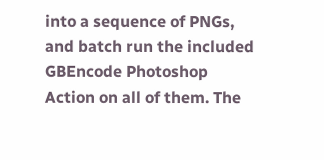into a sequence of PNGs, and batch run the included GBEncode Photoshop Action on all of them. The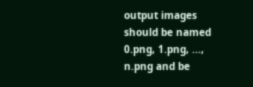output images should be named 0.png, 1.png, ..., n.png and be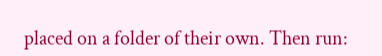placed on a folder of their own. Then run: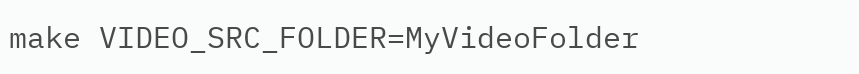make VIDEO_SRC_FOLDER=MyVideoFolder